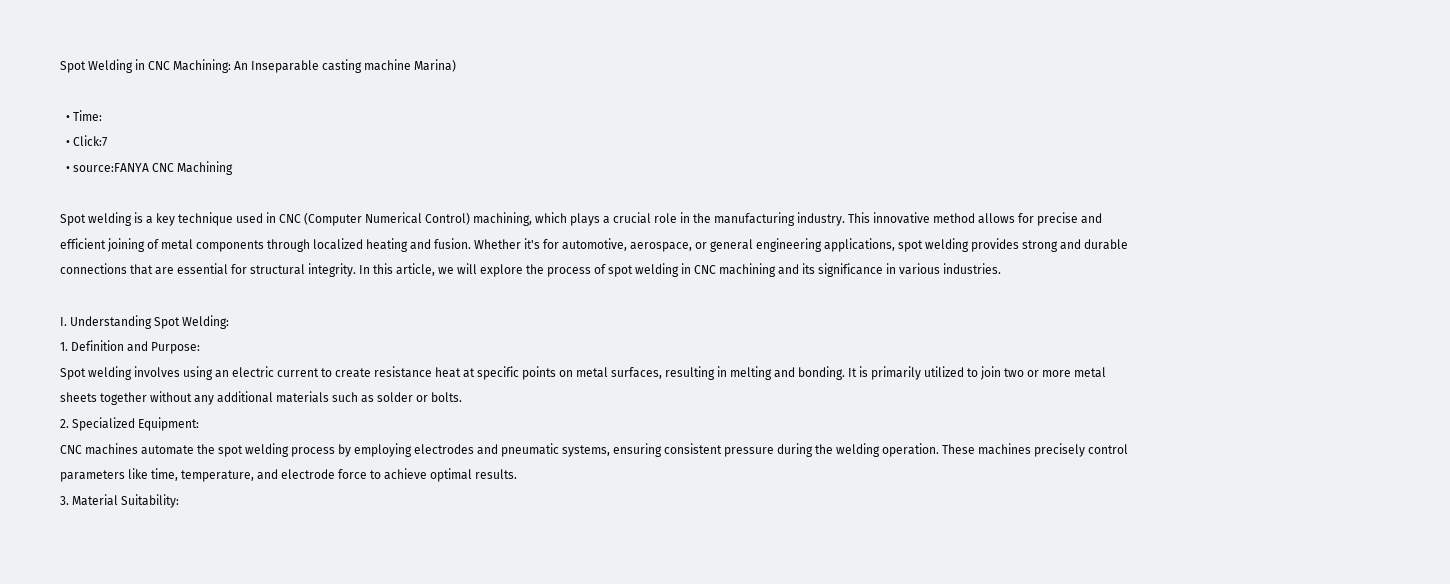Spot Welding in CNC Machining: An Inseparable casting machine Marina)

  • Time:
  • Click:7
  • source:FANYA CNC Machining

Spot welding is a key technique used in CNC (Computer Numerical Control) machining, which plays a crucial role in the manufacturing industry. This innovative method allows for precise and efficient joining of metal components through localized heating and fusion. Whether it's for automotive, aerospace, or general engineering applications, spot welding provides strong and durable connections that are essential for structural integrity. In this article, we will explore the process of spot welding in CNC machining and its significance in various industries.

I. Understanding Spot Welding:
1. Definition and Purpose:
Spot welding involves using an electric current to create resistance heat at specific points on metal surfaces, resulting in melting and bonding. It is primarily utilized to join two or more metal sheets together without any additional materials such as solder or bolts.
2. Specialized Equipment:
CNC machines automate the spot welding process by employing electrodes and pneumatic systems, ensuring consistent pressure during the welding operation. These machines precisely control parameters like time, temperature, and electrode force to achieve optimal results.
3. Material Suitability: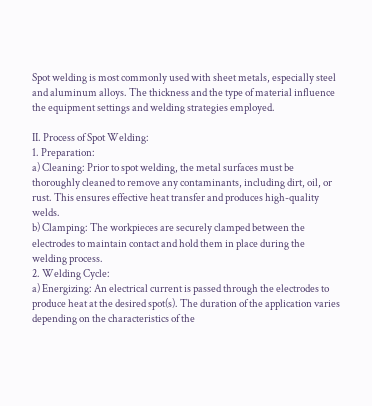Spot welding is most commonly used with sheet metals, especially steel and aluminum alloys. The thickness and the type of material influence the equipment settings and welding strategies employed.

II. Process of Spot Welding:
1. Preparation:
a) Cleaning: Prior to spot welding, the metal surfaces must be thoroughly cleaned to remove any contaminants, including dirt, oil, or rust. This ensures effective heat transfer and produces high-quality welds.
b) Clamping: The workpieces are securely clamped between the electrodes to maintain contact and hold them in place during the welding process.
2. Welding Cycle:
a) Energizing: An electrical current is passed through the electrodes to produce heat at the desired spot(s). The duration of the application varies depending on the characteristics of the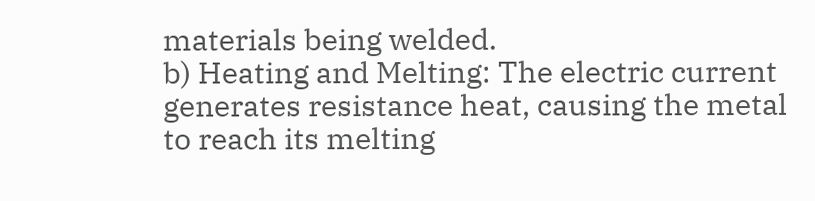materials being welded.
b) Heating and Melting: The electric current generates resistance heat, causing the metal to reach its melting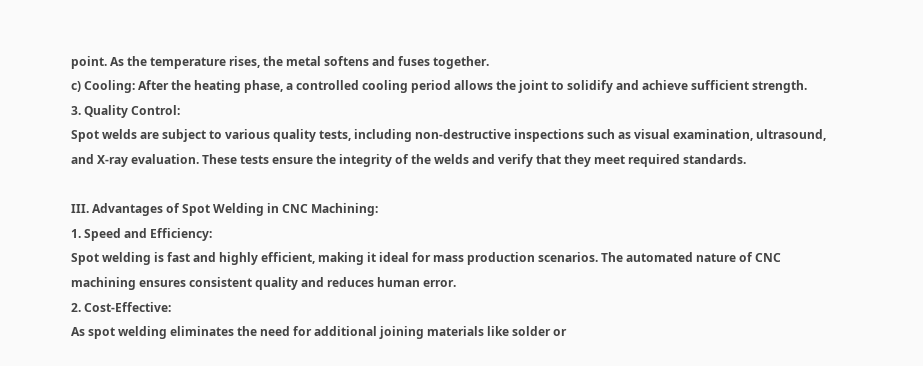point. As the temperature rises, the metal softens and fuses together.
c) Cooling: After the heating phase, a controlled cooling period allows the joint to solidify and achieve sufficient strength.
3. Quality Control:
Spot welds are subject to various quality tests, including non-destructive inspections such as visual examination, ultrasound, and X-ray evaluation. These tests ensure the integrity of the welds and verify that they meet required standards.

III. Advantages of Spot Welding in CNC Machining:
1. Speed and Efficiency:
Spot welding is fast and highly efficient, making it ideal for mass production scenarios. The automated nature of CNC machining ensures consistent quality and reduces human error.
2. Cost-Effective:
As spot welding eliminates the need for additional joining materials like solder or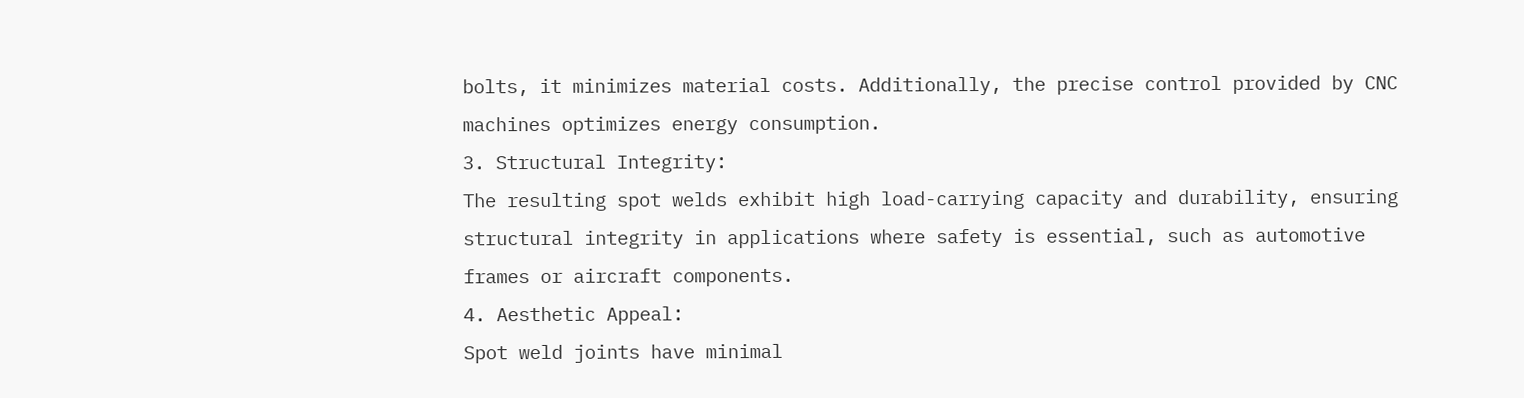bolts, it minimizes material costs. Additionally, the precise control provided by CNC machines optimizes energy consumption.
3. Structural Integrity:
The resulting spot welds exhibit high load-carrying capacity and durability, ensuring structural integrity in applications where safety is essential, such as automotive frames or aircraft components.
4. Aesthetic Appeal:
Spot weld joints have minimal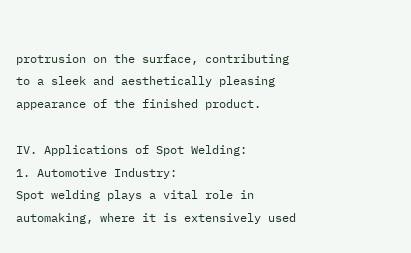protrusion on the surface, contributing to a sleek and aesthetically pleasing appearance of the finished product.

IV. Applications of Spot Welding:
1. Automotive Industry:
Spot welding plays a vital role in automaking, where it is extensively used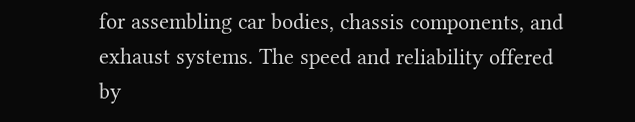for assembling car bodies, chassis components, and exhaust systems. The speed and reliability offered by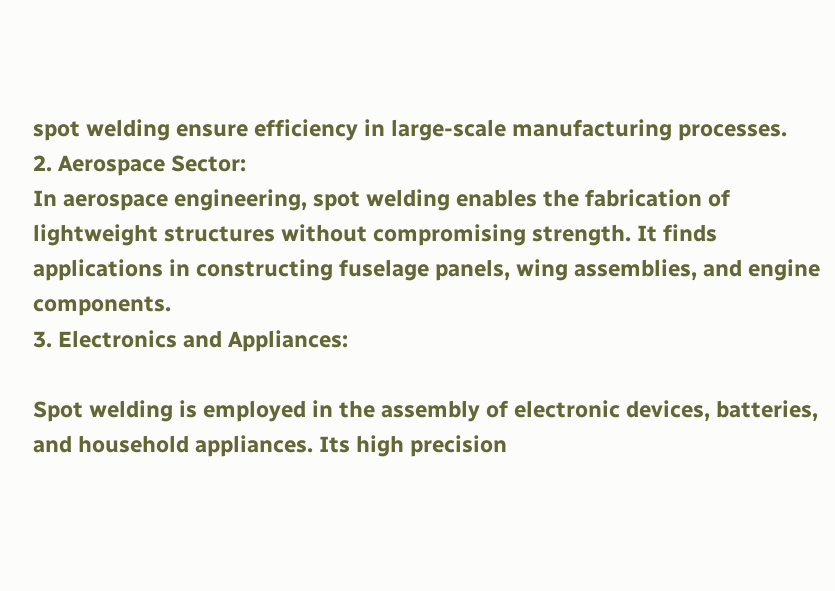spot welding ensure efficiency in large-scale manufacturing processes.
2. Aerospace Sector:
In aerospace engineering, spot welding enables the fabrication of lightweight structures without compromising strength. It finds applications in constructing fuselage panels, wing assemblies, and engine components.
3. Electronics and Appliances:

Spot welding is employed in the assembly of electronic devices, batteries, and household appliances. Its high precision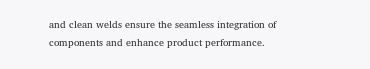and clean welds ensure the seamless integration of components and enhance product performance.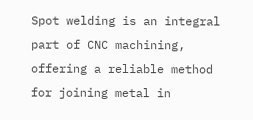Spot welding is an integral part of CNC machining, offering a reliable method for joining metal in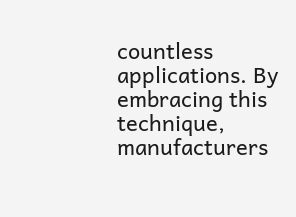countless applications. By embracing this technique, manufacturers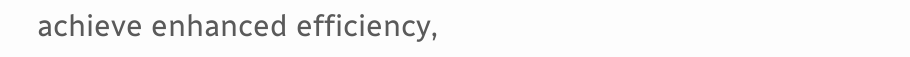achieve enhanced efficiency,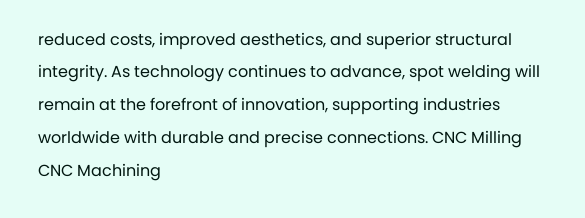reduced costs, improved aesthetics, and superior structural integrity. As technology continues to advance, spot welding will remain at the forefront of innovation, supporting industries worldwide with durable and precise connections. CNC Milling CNC Machining